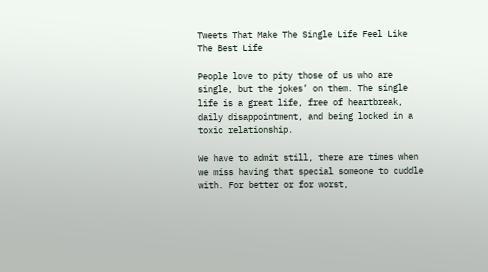Tweets That Make The Single Life Feel Like The Best Life

People love to pity those of us who are single, but the jokes’ on them. The single life is a great life, free of heartbreak, daily disappointment, and being locked in a toxic relationship.

We have to admit still, there are times when we miss having that special someone to cuddle with. For better or for worst,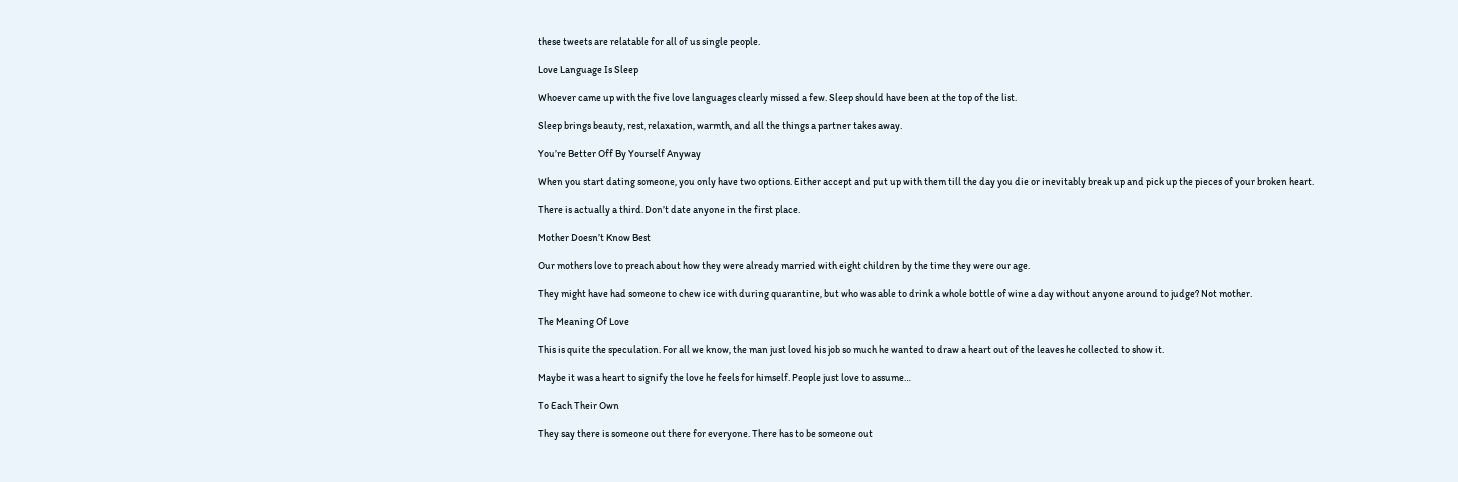these tweets are relatable for all of us single people.

Love Language Is Sleep

Whoever came up with the five love languages clearly missed a few. Sleep should have been at the top of the list.

Sleep brings beauty, rest, relaxation, warmth, and all the things a partner takes away.

You’re Better Off By Yourself Anyway

When you start dating someone, you only have two options. Either accept and put up with them till the day you die or inevitably break up and pick up the pieces of your broken heart.

There is actually a third. Don’t date anyone in the first place.

Mother Doesn’t Know Best

Our mothers love to preach about how they were already married with eight children by the time they were our age.

They might have had someone to chew ice with during quarantine, but who was able to drink a whole bottle of wine a day without anyone around to judge? Not mother.

The Meaning Of Love

This is quite the speculation. For all we know, the man just loved his job so much he wanted to draw a heart out of the leaves he collected to show it.

Maybe it was a heart to signify the love he feels for himself. People just love to assume…

To Each Their Own

They say there is someone out there for everyone. There has to be someone out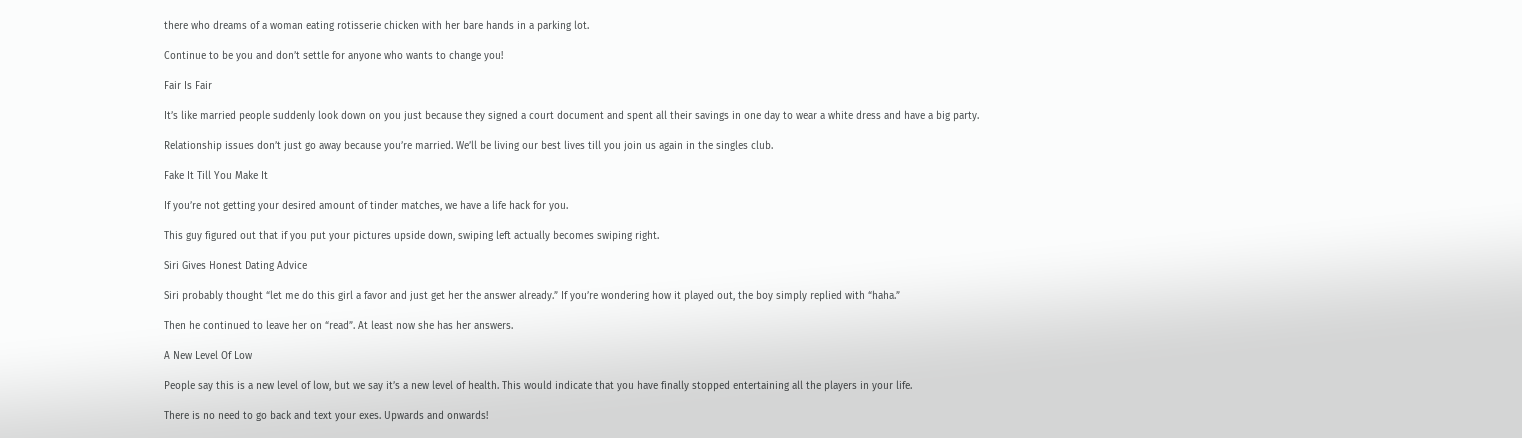there who dreams of a woman eating rotisserie chicken with her bare hands in a parking lot.

Continue to be you and don’t settle for anyone who wants to change you!

Fair Is Fair

It’s like married people suddenly look down on you just because they signed a court document and spent all their savings in one day to wear a white dress and have a big party.

Relationship issues don’t just go away because you’re married. We’ll be living our best lives till you join us again in the singles club.

Fake It Till You Make It

If you’re not getting your desired amount of tinder matches, we have a life hack for you.

This guy figured out that if you put your pictures upside down, swiping left actually becomes swiping right.

Siri Gives Honest Dating Advice

Siri probably thought “let me do this girl a favor and just get her the answer already.” If you’re wondering how it played out, the boy simply replied with “haha.”

Then he continued to leave her on “read”. At least now she has her answers.

A New Level Of Low

People say this is a new level of low, but we say it’s a new level of health. This would indicate that you have finally stopped entertaining all the players in your life.

There is no need to go back and text your exes. Upwards and onwards!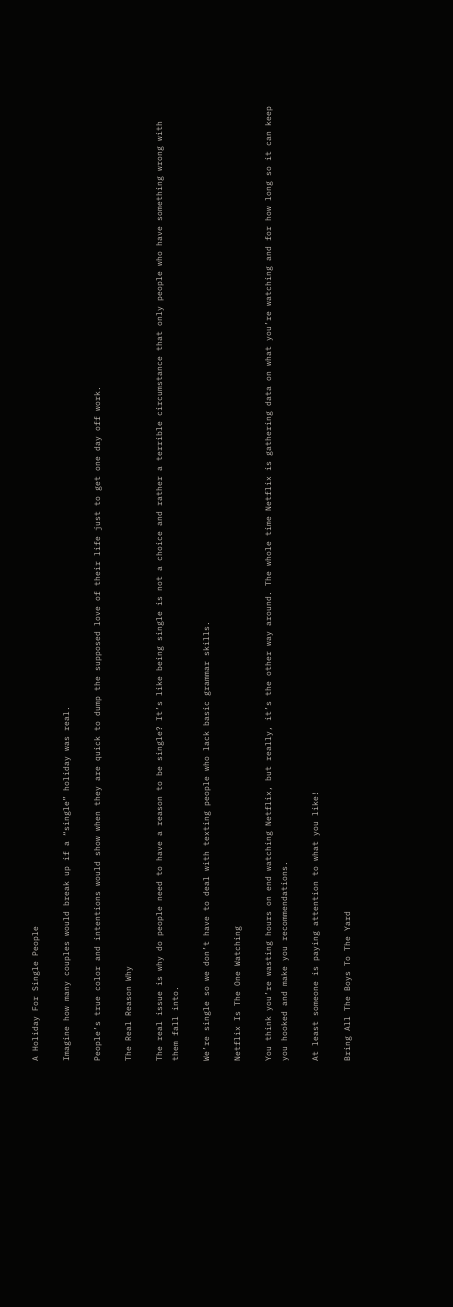A Holiday For Single People

Imagine how many couples would break up if a “single” holiday was real.

People’s true color and intentions would show when they are quick to dump the supposed love of their life just to get one day off work.

The Real Reason Why

The real issue is why do people need to have a reason to be single? It’s like being single is not a choice and rather a terrible circumstance that only people who have something wrong with them fall into.

We’re single so we don’t have to deal with texting people who lack basic grammar skills.

Netflix Is The One Watching

You think you’re wasting hours on end watching Netflix, but really, it’s the other way around. The whole time Netflix is gathering data on what you’re watching and for how long so it can keep you hooked and make you recommendations.

At least someone is paying attention to what you like!

Bring All The Boys To The Yard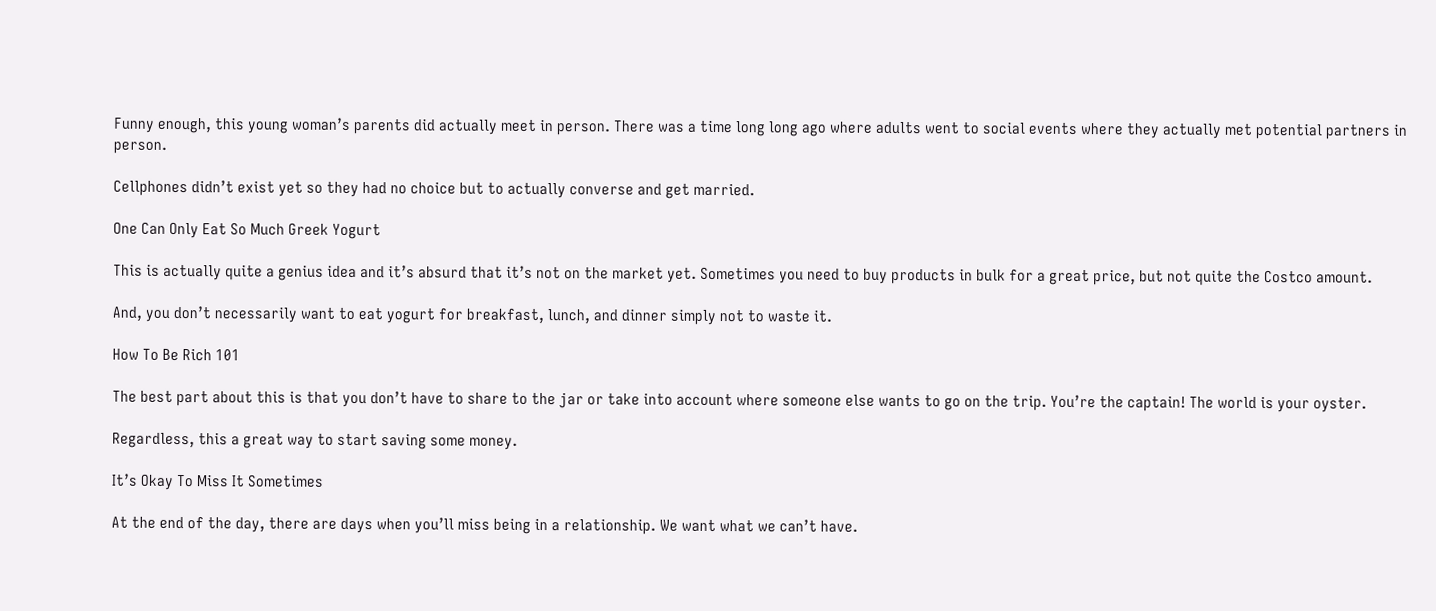Funny enough, this young woman’s parents did actually meet in person. There was a time long long ago where adults went to social events where they actually met potential partners in person.

Cellphones didn’t exist yet so they had no choice but to actually converse and get married.

One Can Only Eat So Much Greek Yogurt

This is actually quite a genius idea and it’s absurd that it’s not on the market yet. Sometimes you need to buy products in bulk for a great price, but not quite the Costco amount.

And, you don’t necessarily want to eat yogurt for breakfast, lunch, and dinner simply not to waste it.

How To Be Rich 101

The best part about this is that you don’t have to share to the jar or take into account where someone else wants to go on the trip. You’re the captain! The world is your oyster.

Regardless, this a great way to start saving some money.

It’s Okay To Miss It Sometimes

At the end of the day, there are days when you’ll miss being in a relationship. We want what we can’t have.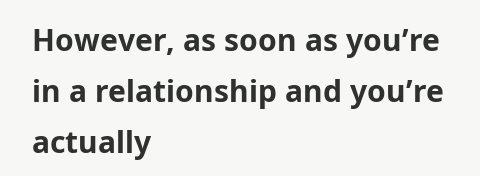However, as soon as you’re in a relationship and you’re actually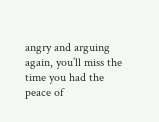angry and arguing again, you’ll miss the time you had the peace of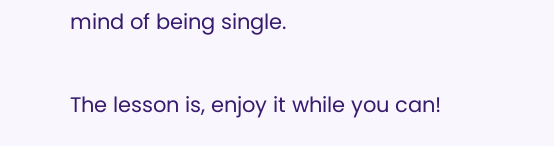mind of being single.

The lesson is, enjoy it while you can!